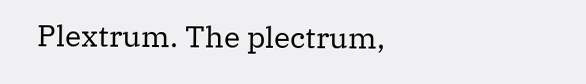Plextrum. The plectrum,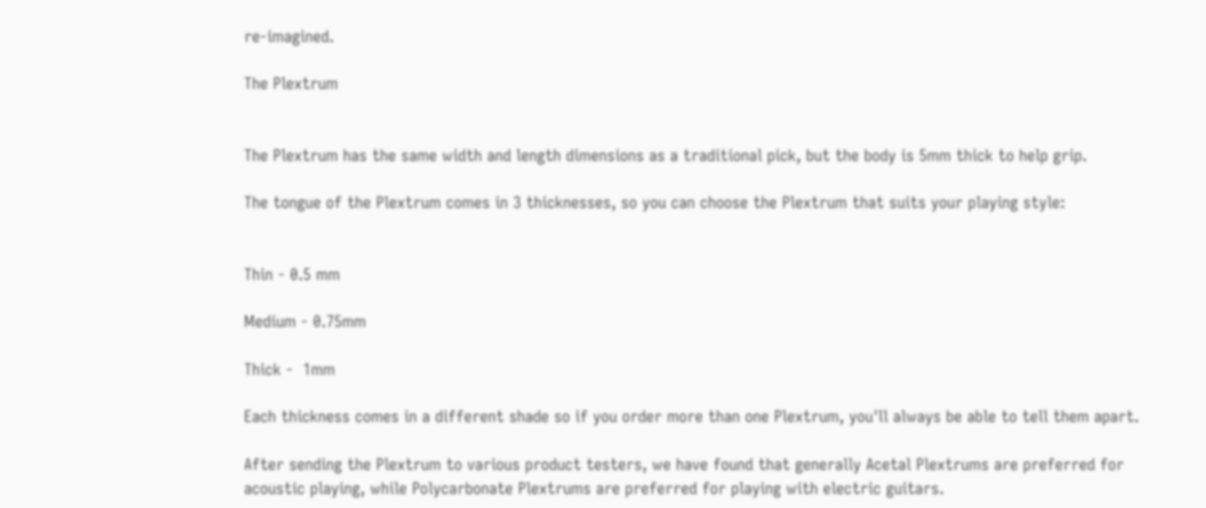re-imagined.

The Plextrum


The Plextrum has the same width and length dimensions as a traditional pick, but the body is 5mm thick to help grip.

The tongue of the Plextrum comes in 3 thicknesses, so you can choose the Plextrum that suits your playing style:


Thin - 0.5 mm

Medium - 0.75mm

Thick -  1mm

Each thickness comes in a different shade so if you order more than one Plextrum, you'll always be able to tell them apart.

After sending the Plextrum to various product testers, we have found that generally Acetal Plextrums are preferred for acoustic playing, while Polycarbonate Plextrums are preferred for playing with electric guitars.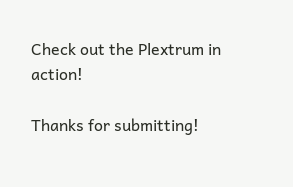Check out the Plextrum in action!

Thanks for submitting!